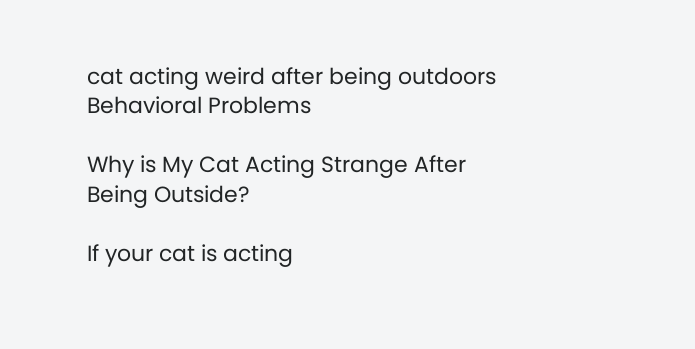cat acting weird after being outdoors
Behavioral Problems

Why is My Cat Acting Strange After Being Outside?

If your cat is acting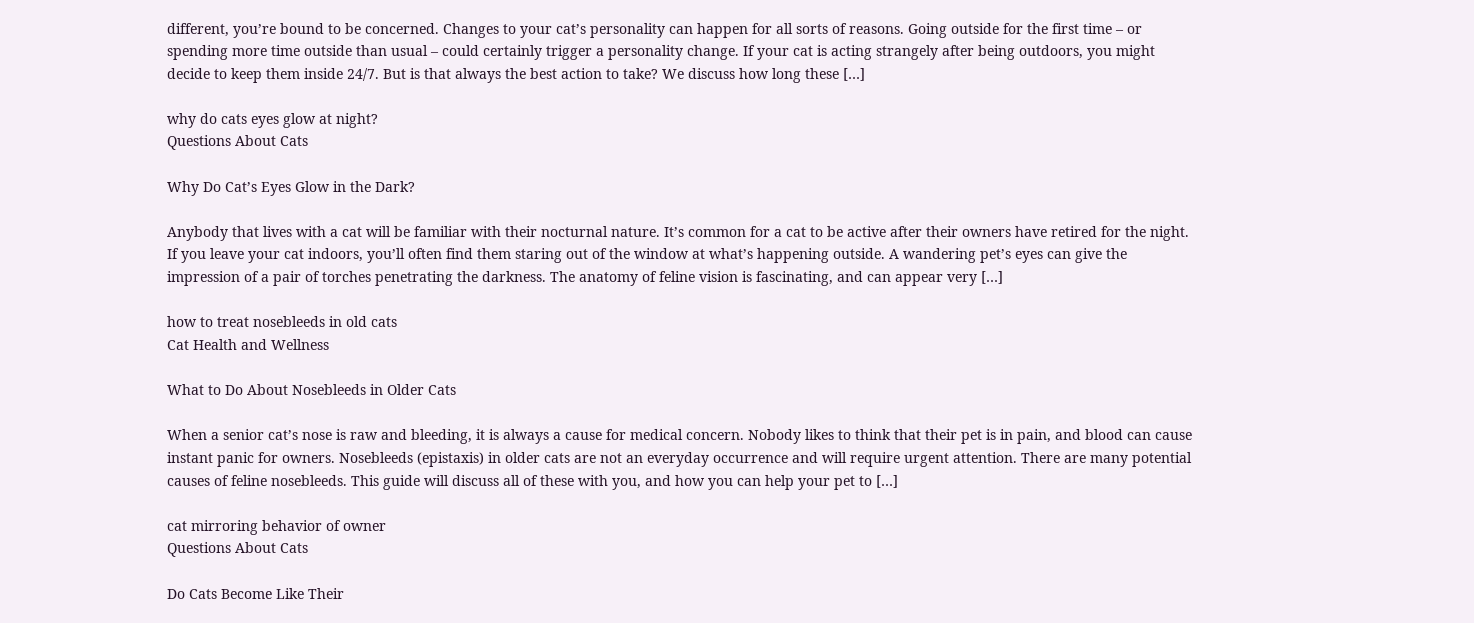different, you’re bound to be concerned. Changes to your cat’s personality can happen for all sorts of reasons. Going outside for the first time – or spending more time outside than usual – could certainly trigger a personality change. If your cat is acting strangely after being outdoors, you might decide to keep them inside 24/7. But is that always the best action to take? We discuss how long these […]

why do cats eyes glow at night?
Questions About Cats

Why Do Cat’s Eyes Glow in the Dark?

Anybody that lives with a cat will be familiar with their nocturnal nature. It’s common for a cat to be active after their owners have retired for the night. If you leave your cat indoors, you’ll often find them staring out of the window at what’s happening outside. A wandering pet’s eyes can give the impression of a pair of torches penetrating the darkness. The anatomy of feline vision is fascinating, and can appear very […]

how to treat nosebleeds in old cats
Cat Health and Wellness

What to Do About Nosebleeds in Older Cats

When a senior cat’s nose is raw and bleeding, it is always a cause for medical concern. Nobody likes to think that their pet is in pain, and blood can cause instant panic for owners. Nosebleeds (epistaxis) in older cats are not an everyday occurrence and will require urgent attention. There are many potential causes of feline nosebleeds. This guide will discuss all of these with you, and how you can help your pet to […]

cat mirroring behavior of owner
Questions About Cats

Do Cats Become Like Their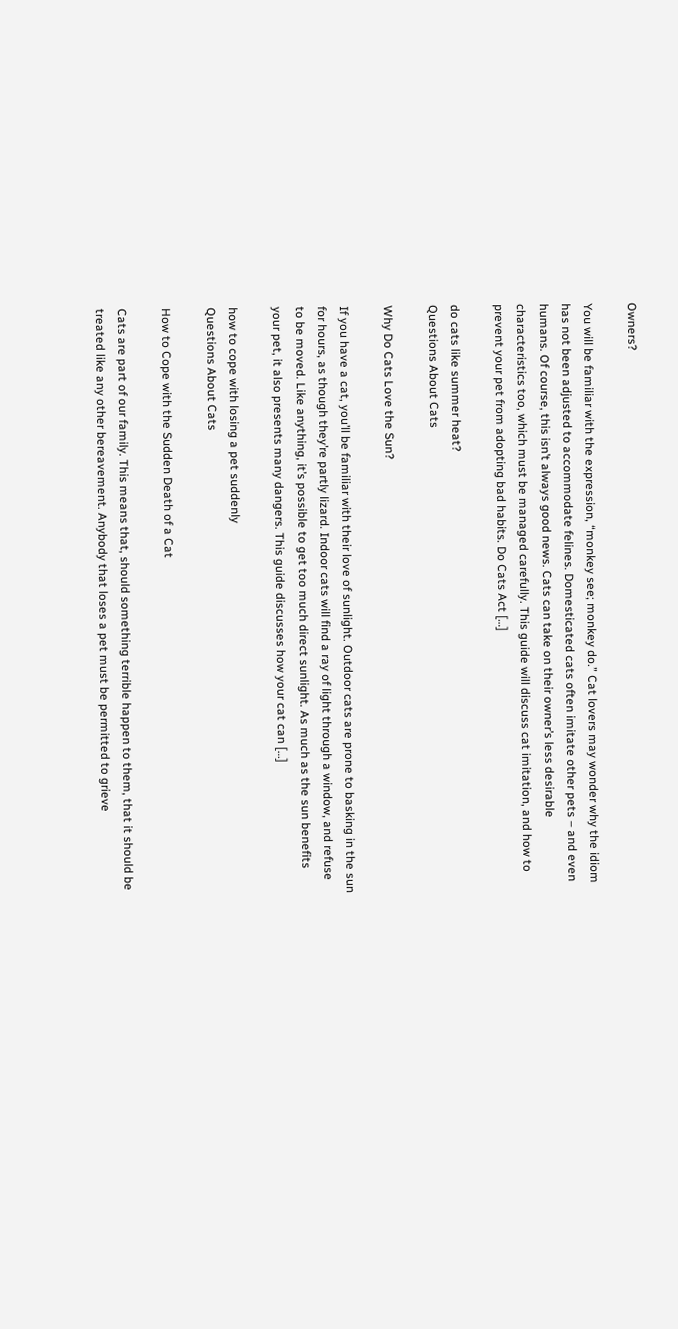Owners?

You will be familiar with the expression, “monkey see; monkey do.” Cat lovers may wonder why the idiom has not been adjusted to accommodate felines. Domesticated cats often imitate other pets – and even humans. Of course, this isn’t always good news. Cats can take on their owner’s less desirable characteristics too, which must be managed carefully. This guide will discuss cat imitation, and how to prevent your pet from adopting bad habits. Do Cats Act […]

do cats like summer heat?
Questions About Cats

Why Do Cats Love the Sun?

If you have a cat, you’ll be familiar with their love of sunlight. Outdoor cats are prone to basking in the sun for hours, as though they’re partly lizard. Indoor cats will find a ray of light through a window, and refuse to be moved. Like anything, it’s possible to get too much direct sunlight. As much as the sun benefits your pet, it also presents many dangers. This guide discusses how your cat can […]

how to cope with losing a pet suddenly
Questions About Cats

How to Cope with the Sudden Death of a Cat

Cats are part of our family. This means that, should something terrible happen to them, that it should be treated like any other bereavement. Anybody that loses a pet must be permitted to grieve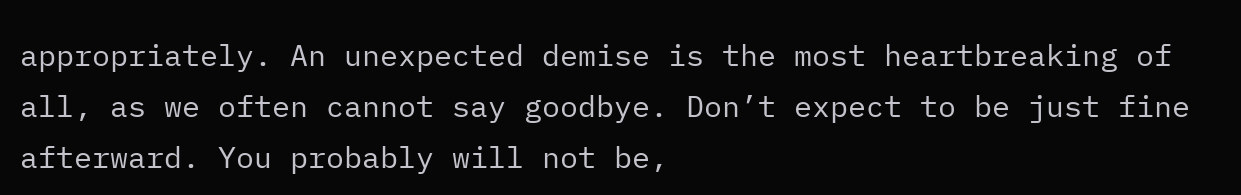appropriately. An unexpected demise is the most heartbreaking of all, as we often cannot say goodbye. Don’t expect to be just fine afterward. You probably will not be,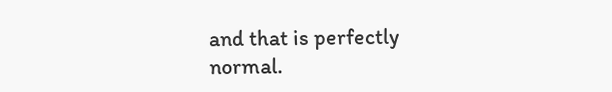and that is perfectly normal.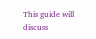This guide will discuss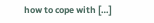how to cope with […]